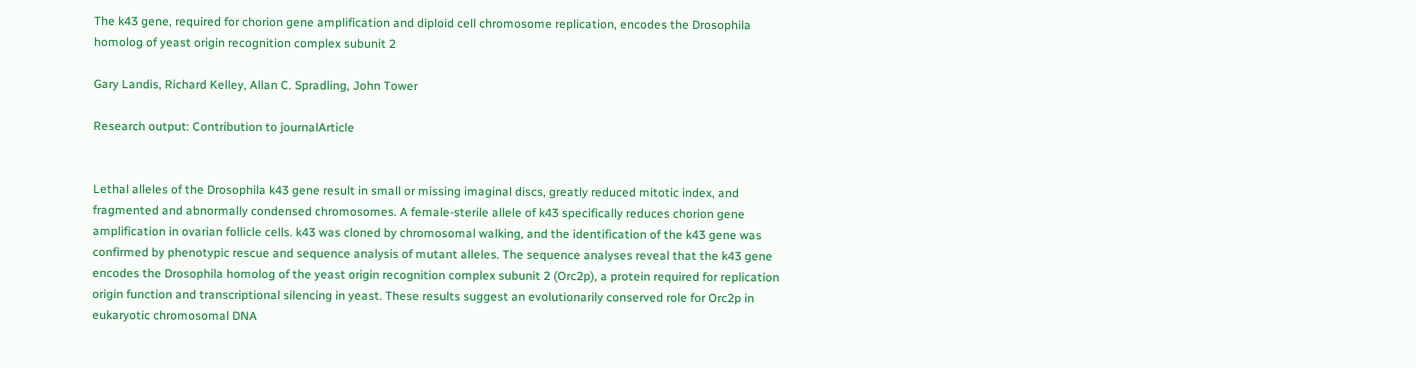The k43 gene, required for chorion gene amplification and diploid cell chromosome replication, encodes the Drosophila homolog of yeast origin recognition complex subunit 2

Gary Landis, Richard Kelley, Allan C. Spradling, John Tower

Research output: Contribution to journalArticle


Lethal alleles of the Drosophila k43 gene result in small or missing imaginal discs, greatly reduced mitotic index, and fragmented and abnormally condensed chromosomes. A female-sterile allele of k43 specifically reduces chorion gene amplification in ovarian follicle cells. k43 was cloned by chromosomal walking, and the identification of the k43 gene was confirmed by phenotypic rescue and sequence analysis of mutant alleles. The sequence analyses reveal that the k43 gene encodes the Drosophila homolog of the yeast origin recognition complex subunit 2 (Orc2p), a protein required for replication origin function and transcriptional silencing in yeast. These results suggest an evolutionarily conserved role for Orc2p in eukaryotic chromosomal DNA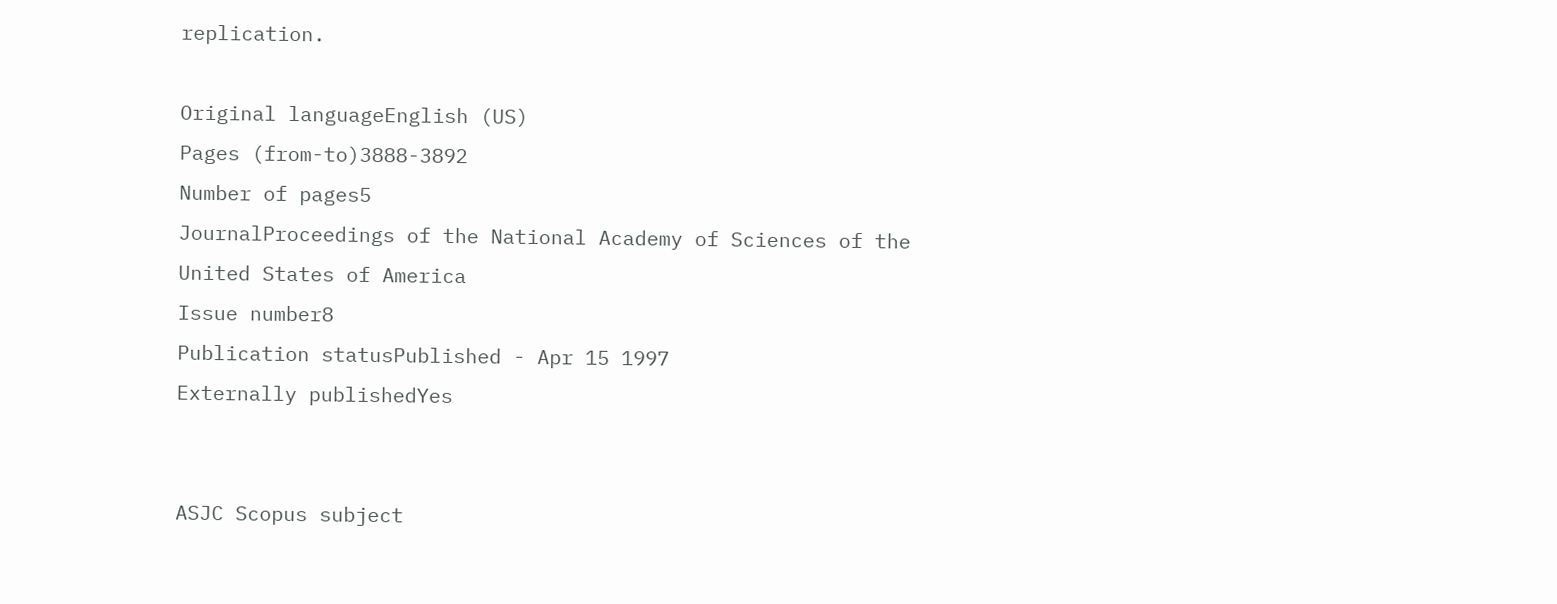replication.

Original languageEnglish (US)
Pages (from-to)3888-3892
Number of pages5
JournalProceedings of the National Academy of Sciences of the United States of America
Issue number8
Publication statusPublished - Apr 15 1997
Externally publishedYes


ASJC Scopus subject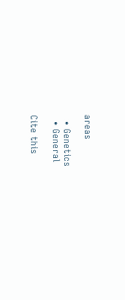areas

  • Genetics
  • General

Cite this